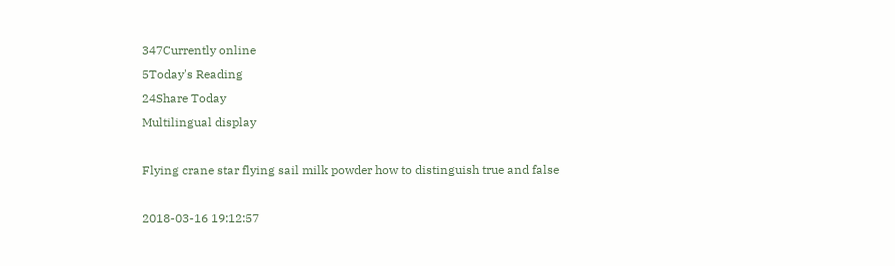347Currently online
5Today's Reading
24Share Today
Multilingual display

Flying crane star flying sail milk powder how to distinguish true and false

2018-03-16 19:12:57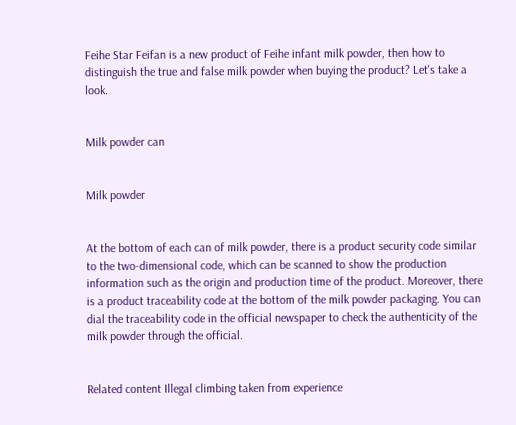Feihe Star Feifan is a new product of Feihe infant milk powder, then how to distinguish the true and false milk powder when buying the product? Let's take a look.


Milk powder can


Milk powder


At the bottom of each can of milk powder, there is a product security code similar to the two-dimensional code, which can be scanned to show the production information such as the origin and production time of the product. Moreover, there is a product traceability code at the bottom of the milk powder packaging. You can dial the traceability code in the official newspaper to check the authenticity of the milk powder through the official.


Related content Illegal climbing taken from experience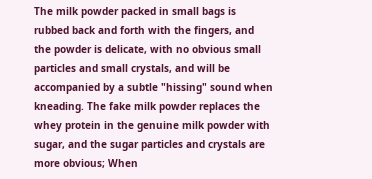The milk powder packed in small bags is rubbed back and forth with the fingers, and the powder is delicate, with no obvious small particles and small crystals, and will be accompanied by a subtle "hissing" sound when kneading. The fake milk powder replaces the whey protein in the genuine milk powder with sugar, and the sugar particles and crystals are more obvious; When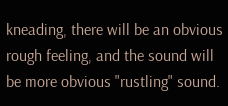kneading, there will be an obvious rough feeling, and the sound will be more obvious "rustling" sound.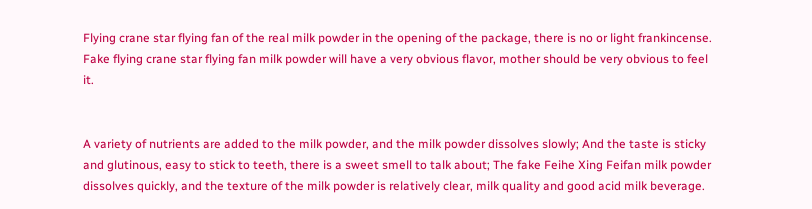Flying crane star flying fan of the real milk powder in the opening of the package, there is no or light frankincense. Fake flying crane star flying fan milk powder will have a very obvious flavor, mother should be very obvious to feel it.


A variety of nutrients are added to the milk powder, and the milk powder dissolves slowly; And the taste is sticky and glutinous, easy to stick to teeth, there is a sweet smell to talk about; The fake Feihe Xing Feifan milk powder dissolves quickly, and the texture of the milk powder is relatively clear, milk quality and good acid milk beverage.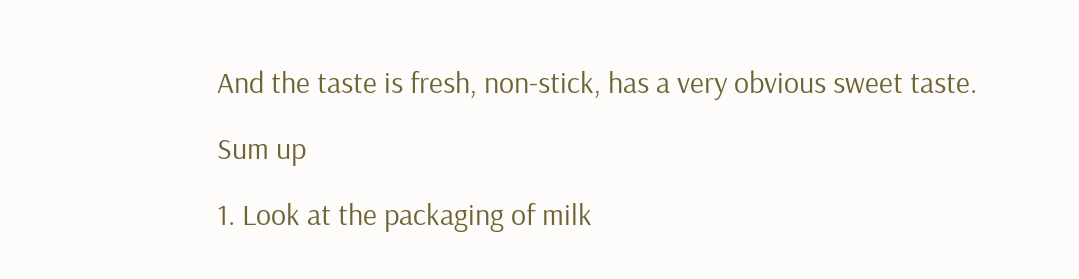And the taste is fresh, non-stick, has a very obvious sweet taste.

Sum up

1. Look at the packaging of milk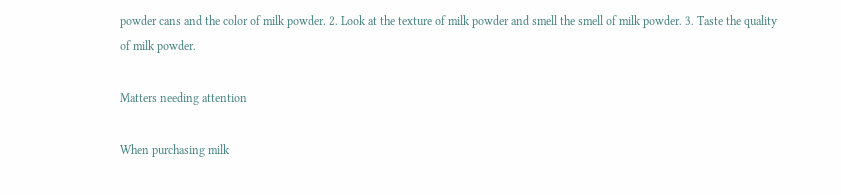powder cans and the color of milk powder. 2. Look at the texture of milk powder and smell the smell of milk powder. 3. Taste the quality of milk powder.

Matters needing attention

When purchasing milk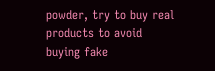powder, try to buy real products to avoid buying fake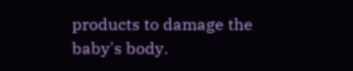products to damage the baby's body.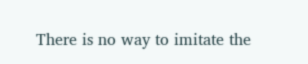There is no way to imitate the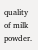quality of milk powder.